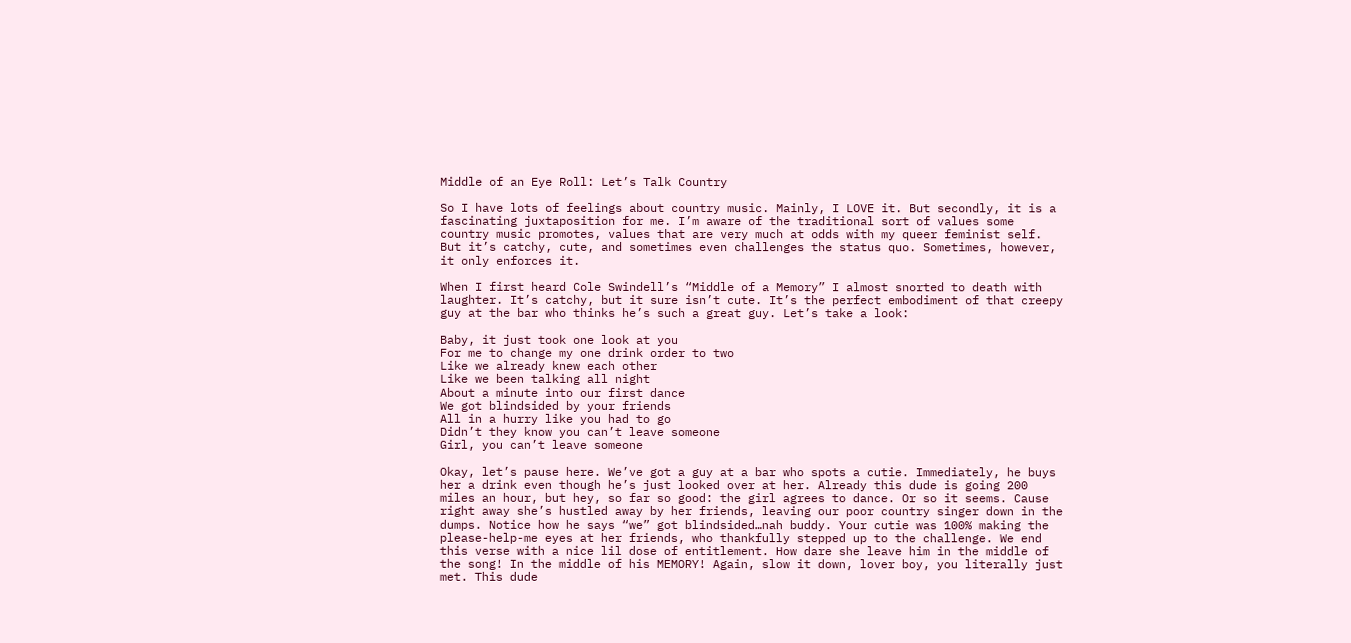Middle of an Eye Roll: Let’s Talk Country

So I have lots of feelings about country music. Mainly, I LOVE it. But secondly, it is a fascinating juxtaposition for me. I’m aware of the traditional sort of values some country music promotes, values that are very much at odds with my queer feminist self. But it’s catchy, cute, and sometimes even challenges the status quo. Sometimes, however, it only enforces it.

When I first heard Cole Swindell’s “Middle of a Memory” I almost snorted to death with laughter. It’s catchy, but it sure isn’t cute. It’s the perfect embodiment of that creepy guy at the bar who thinks he’s such a great guy. Let’s take a look:

Baby, it just took one look at you
For me to change my one drink order to two
Like we already knew each other
Like we been talking all night
About a minute into our first dance
We got blindsided by your friends
All in a hurry like you had to go
Didn’t they know you can’t leave someone
Girl, you can’t leave someone

Okay, let’s pause here. We’ve got a guy at a bar who spots a cutie. Immediately, he buys her a drink even though he’s just looked over at her. Already this dude is going 200 miles an hour, but hey, so far so good: the girl agrees to dance. Or so it seems. Cause right away she’s hustled away by her friends, leaving our poor country singer down in the dumps. Notice how he says “we” got blindsided…nah buddy. Your cutie was 100% making the please-help-me eyes at her friends, who thankfully stepped up to the challenge. We end this verse with a nice lil dose of entitlement. How dare she leave him in the middle of the song! In the middle of his MEMORY! Again, slow it down, lover boy, you literally just met. This dude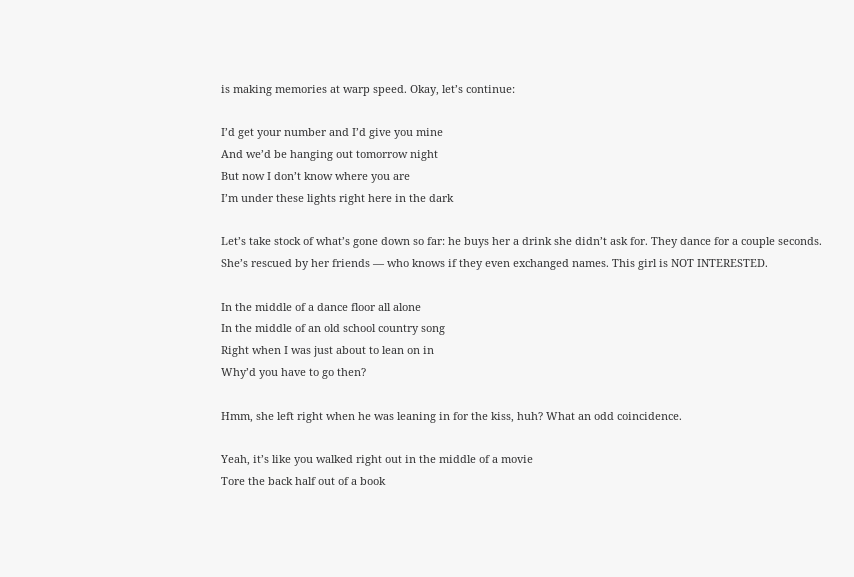is making memories at warp speed. Okay, let’s continue:

I’d get your number and I’d give you mine
And we’d be hanging out tomorrow night
But now I don’t know where you are
I’m under these lights right here in the dark

Let’s take stock of what’s gone down so far: he buys her a drink she didn’t ask for. They dance for a couple seconds. She’s rescued by her friends — who knows if they even exchanged names. This girl is NOT INTERESTED.

In the middle of a dance floor all alone
In the middle of an old school country song
Right when I was just about to lean on in
Why’d you have to go then?

Hmm, she left right when he was leaning in for the kiss, huh? What an odd coincidence.

Yeah, it’s like you walked right out in the middle of a movie
Tore the back half out of a book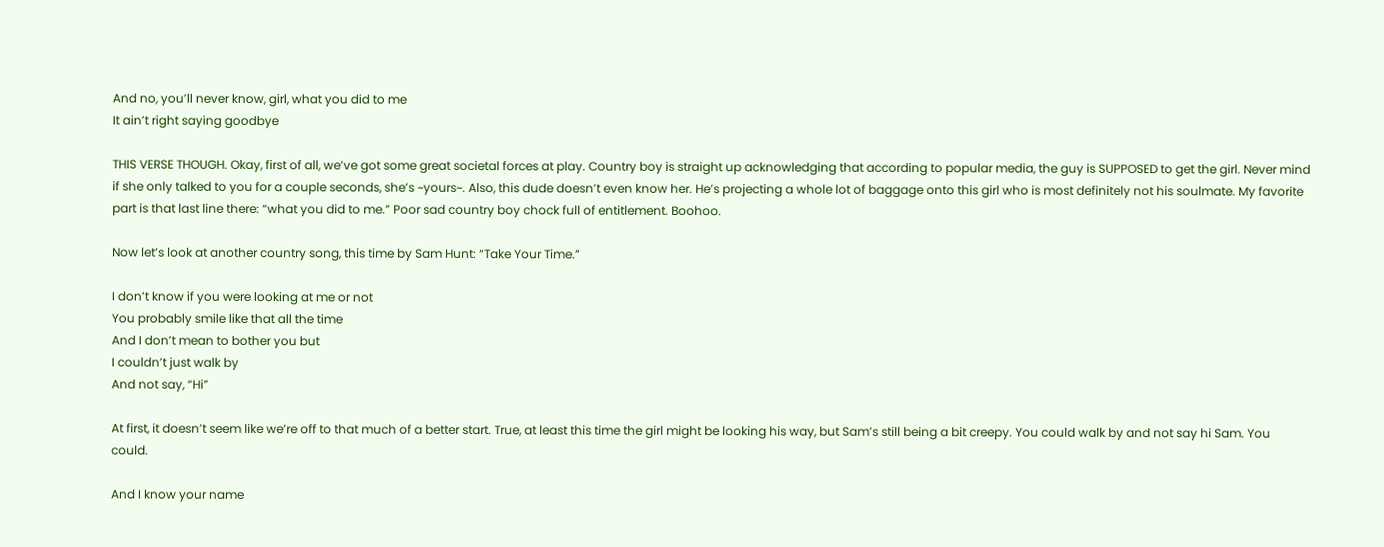And no, you’ll never know, girl, what you did to me
It ain’t right saying goodbye

THIS VERSE THOUGH. Okay, first of all, we’ve got some great societal forces at play. Country boy is straight up acknowledging that according to popular media, the guy is SUPPOSED to get the girl. Never mind if she only talked to you for a couple seconds, she’s ~yours~. Also, this dude doesn’t even know her. He’s projecting a whole lot of baggage onto this girl who is most definitely not his soulmate. My favorite part is that last line there: “what you did to me.” Poor sad country boy chock full of entitlement. Boohoo.

Now let’s look at another country song, this time by Sam Hunt: “Take Your Time.”

I don’t know if you were looking at me or not
You probably smile like that all the time
And I don’t mean to bother you but
I couldn’t just walk by
And not say, “Hi”

At first, it doesn’t seem like we’re off to that much of a better start. True, at least this time the girl might be looking his way, but Sam’s still being a bit creepy. You could walk by and not say hi Sam. You could.

And I know your name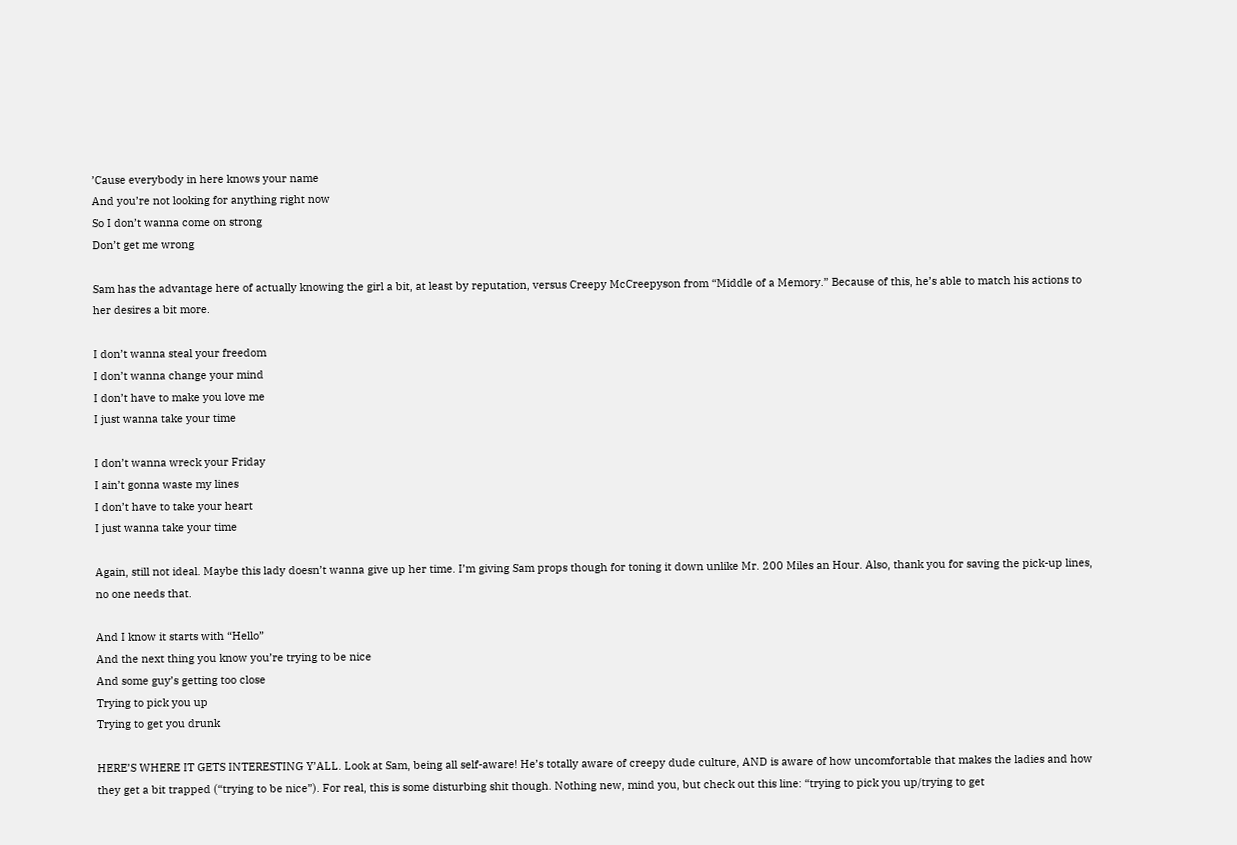’Cause everybody in here knows your name
And you’re not looking for anything right now
So I don’t wanna come on strong
Don’t get me wrong

Sam has the advantage here of actually knowing the girl a bit, at least by reputation, versus Creepy McCreepyson from “Middle of a Memory.” Because of this, he’s able to match his actions to her desires a bit more.

I don’t wanna steal your freedom
I don’t wanna change your mind
I don’t have to make you love me
I just wanna take your time

I don’t wanna wreck your Friday
I ain’t gonna waste my lines
I don’t have to take your heart
I just wanna take your time

Again, still not ideal. Maybe this lady doesn’t wanna give up her time. I’m giving Sam props though for toning it down unlike Mr. 200 Miles an Hour. Also, thank you for saving the pick-up lines, no one needs that.

And I know it starts with “Hello”
And the next thing you know you’re trying to be nice
And some guy’s getting too close
Trying to pick you up
Trying to get you drunk

HERE’S WHERE IT GETS INTERESTING Y’ALL. Look at Sam, being all self-aware! He’s totally aware of creepy dude culture, AND is aware of how uncomfortable that makes the ladies and how they get a bit trapped (“trying to be nice”). For real, this is some disturbing shit though. Nothing new, mind you, but check out this line: “trying to pick you up/trying to get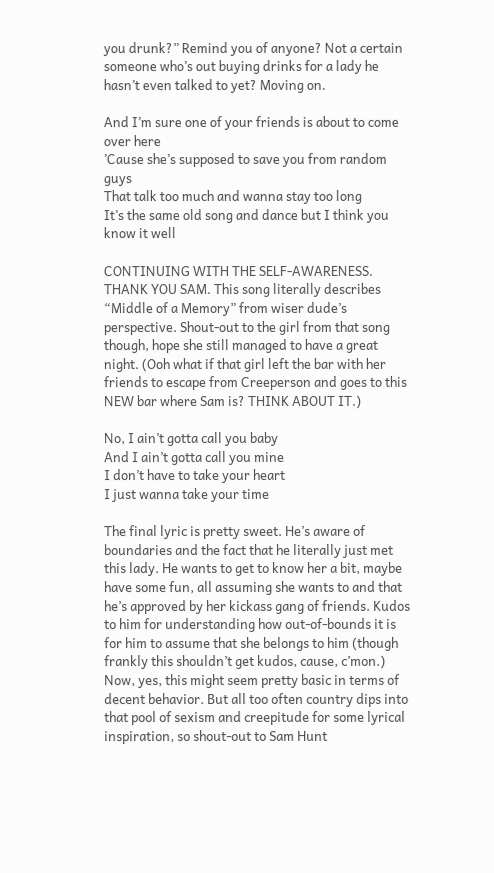you drunk?” Remind you of anyone? Not a certain someone who’s out buying drinks for a lady he hasn’t even talked to yet? Moving on.

And I’m sure one of your friends is about to come over here
’Cause she’s supposed to save you from random guys
That talk too much and wanna stay too long
It’s the same old song and dance but I think you know it well

CONTINUING WITH THE SELF-AWARENESS. THANK YOU SAM. This song literally describes “Middle of a Memory” from wiser dude’s perspective. Shout-out to the girl from that song though, hope she still managed to have a great night. (Ooh what if that girl left the bar with her friends to escape from Creeperson and goes to this NEW bar where Sam is? THINK ABOUT IT.)

No, I ain’t gotta call you baby
And I ain’t gotta call you mine
I don’t have to take your heart
I just wanna take your time

The final lyric is pretty sweet. He’s aware of boundaries and the fact that he literally just met this lady. He wants to get to know her a bit, maybe have some fun, all assuming she wants to and that he’s approved by her kickass gang of friends. Kudos to him for understanding how out-of-bounds it is for him to assume that she belongs to him (though frankly this shouldn’t get kudos, cause, c’mon.) Now, yes, this might seem pretty basic in terms of decent behavior. But all too often country dips into that pool of sexism and creepitude for some lyrical inspiration, so shout-out to Sam Hunt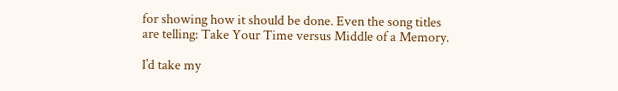for showing how it should be done. Even the song titles are telling: Take Your Time versus Middle of a Memory.

I’d take my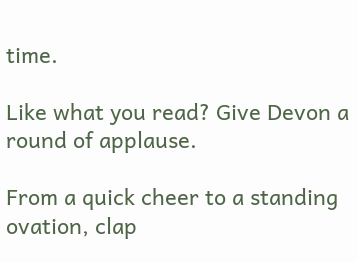time.

Like what you read? Give Devon a round of applause.

From a quick cheer to a standing ovation, clap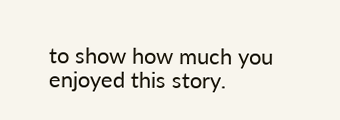to show how much you enjoyed this story.